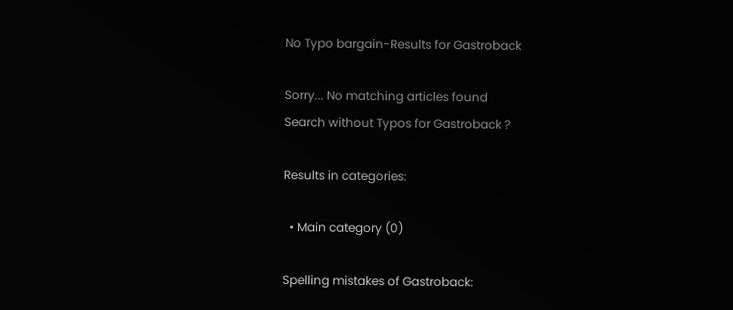No Typo bargain-Results for Gastroback

Sorry... No matching articles found
Search without Typos for Gastroback ?

Results in categories:

  • Main category (0)

Spelling mistakes of Gastroback: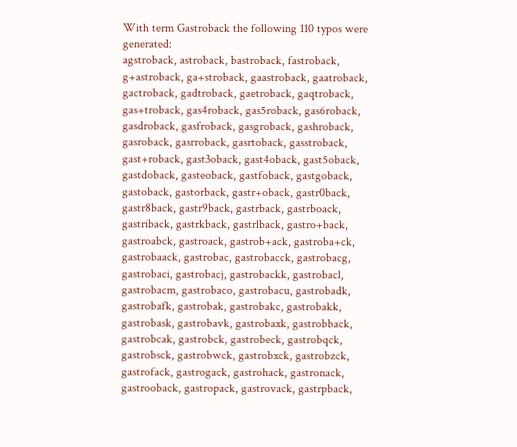With term Gastroback the following 110 typos were generated:
agstroback, astroback, bastroback, fastroback, g+astroback, ga+stroback, gaastroback, gaatroback, gactroback, gadtroback, gaetroback, gaqtroback, gas+troback, gas4roback, gas5roback, gas6roback, gasdroback, gasfroback, gasgroback, gashroback, gasroback, gasrroback, gasrtoback, gasstroback, gast+roback, gast3oback, gast4oback, gast5oback, gastdoback, gasteoback, gastfoback, gastgoback, gastoback, gastorback, gastr+oback, gastr0back, gastr8back, gastr9back, gastrback, gastrboack, gastriback, gastrkback, gastrlback, gastro+back, gastroabck, gastroack, gastrob+ack, gastroba+ck, gastrobaack, gastrobac, gastrobacck, gastrobacg, gastrobaci, gastrobacj, gastrobackk, gastrobacl, gastrobacm, gastrobaco, gastrobacu, gastrobadk, gastrobafk, gastrobak, gastrobakc, gastrobakk, gastrobask, gastrobavk, gastrobaxk, gastrobback, gastrobcak, gastrobck, gastrobeck, gastrobqck, gastrobsck, gastrobwck, gastrobxck, gastrobzck, gastrofack, gastrogack, gastrohack, gastronack, gastrooback, gastropack, gastrovack, gastrpback,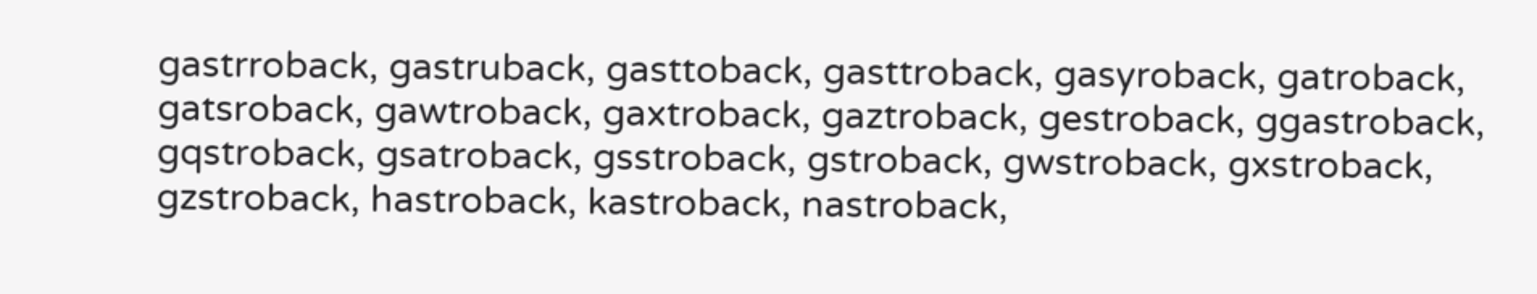gastrroback, gastruback, gasttoback, gasttroback, gasyroback, gatroback, gatsroback, gawtroback, gaxtroback, gaztroback, gestroback, ggastroback, gqstroback, gsatroback, gsstroback, gstroback, gwstroback, gxstroback, gzstroback, hastroback, kastroback, nastroback,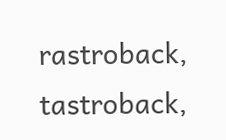rastroback, tastroback,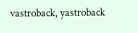vastroback, yastroback